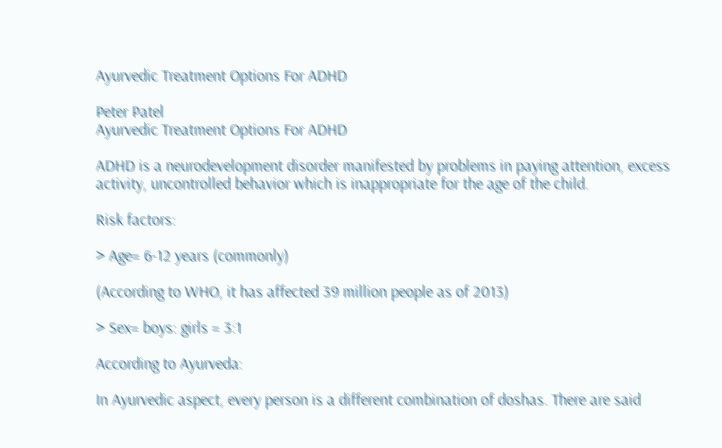Ayurvedic Treatment Options For ADHD

Peter Patel
Ayurvedic Treatment Options For ADHD

ADHD is a neurodevelopment disorder manifested by problems in paying attention, excess activity, uncontrolled behavior which is inappropriate for the age of the child.

Risk factors:

> Age= 6-12 years (commonly)

(According to WHO, it has affected 39 million people as of 2013)

> Sex= boys: girls = 3:1

According to Ayurveda:

In Ayurvedic aspect, every person is a different combination of doshas. There are said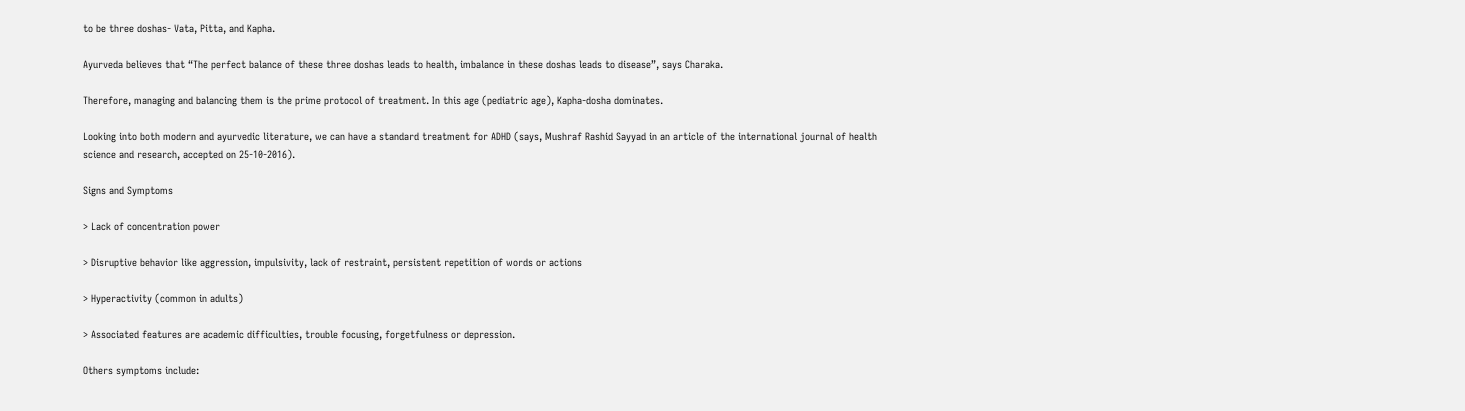to be three doshas- Vata, Pitta, and Kapha.

Ayurveda believes that “The perfect balance of these three doshas leads to health, imbalance in these doshas leads to disease”, says Charaka.

Therefore, managing and balancing them is the prime protocol of treatment. In this age (pediatric age), Kapha-dosha dominates.

Looking into both modern and ayurvedic literature, we can have a standard treatment for ADHD (says, Mushraf Rashid Sayyad in an article of the international journal of health science and research, accepted on 25-10-2016).

Signs and Symptoms

> Lack of concentration power

> Disruptive behavior like aggression, impulsivity, lack of restraint, persistent repetition of words or actions

> Hyperactivity (common in adults)

> Associated features are academic difficulties, trouble focusing, forgetfulness or depression.

Others symptoms include: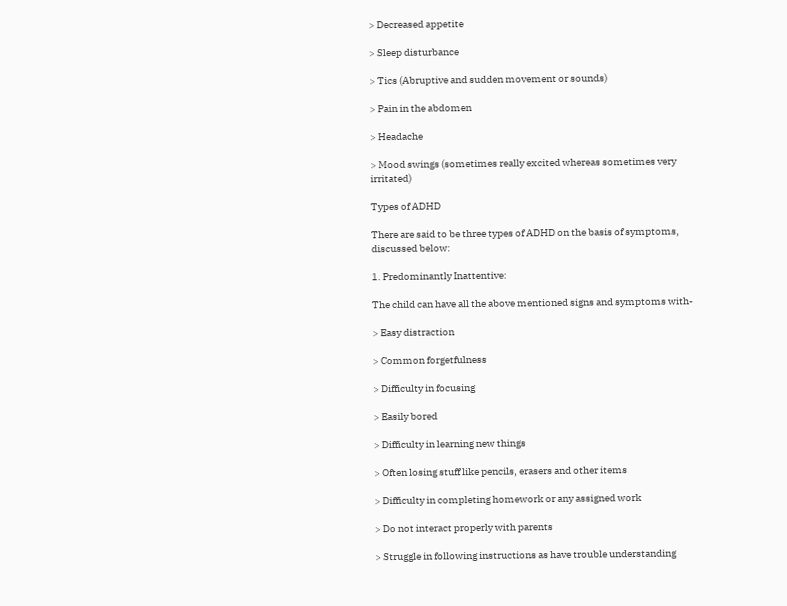> Decreased appetite

> Sleep disturbance

> Tics (Abruptive and sudden movement or sounds)

> Pain in the abdomen

> Headache

> Mood swings (sometimes really excited whereas sometimes very irritated)

Types of ADHD

There are said to be three types of ADHD on the basis of symptoms, discussed below:

1. Predominantly Inattentive:

The child can have all the above mentioned signs and symptoms with-

> Easy distraction

> Common forgetfulness

> Difficulty in focusing

> Easily bored

> Difficulty in learning new things

> Often losing stuff like pencils, erasers and other items

> Difficulty in completing homework or any assigned work

> Do not interact properly with parents

> Struggle in following instructions as have trouble understanding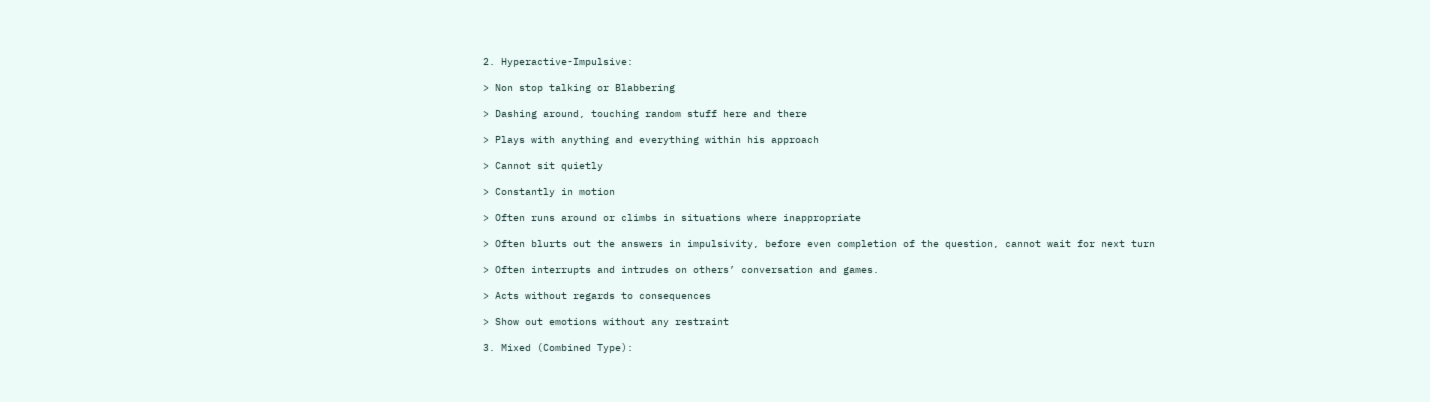2. Hyperactive-Impulsive:

> Non stop talking or Blabbering

> Dashing around, touching random stuff here and there

> Plays with anything and everything within his approach

> Cannot sit quietly

> Constantly in motion

> Often runs around or climbs in situations where inappropriate

> Often blurts out the answers in impulsivity, before even completion of the question, cannot wait for next turn

> Often interrupts and intrudes on others’ conversation and games.

> Acts without regards to consequences

> Show out emotions without any restraint

3. Mixed (Combined Type):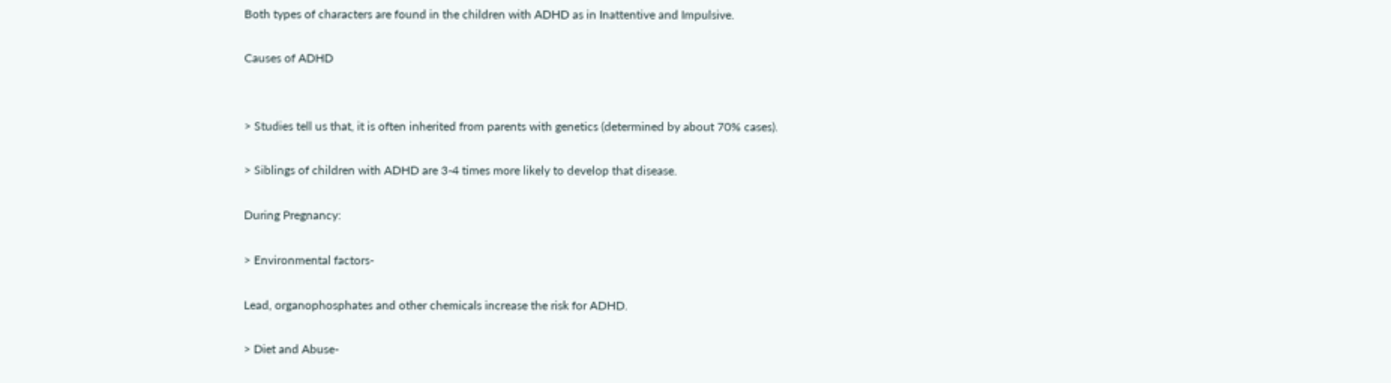Both types of characters are found in the children with ADHD as in Inattentive and Impulsive.

Causes of ADHD


> Studies tell us that, it is often inherited from parents with genetics (determined by about 70% cases).

> Siblings of children with ADHD are 3-4 times more likely to develop that disease.

During Pregnancy:

> Environmental factors-

Lead, organophosphates and other chemicals increase the risk for ADHD.

> Diet and Abuse-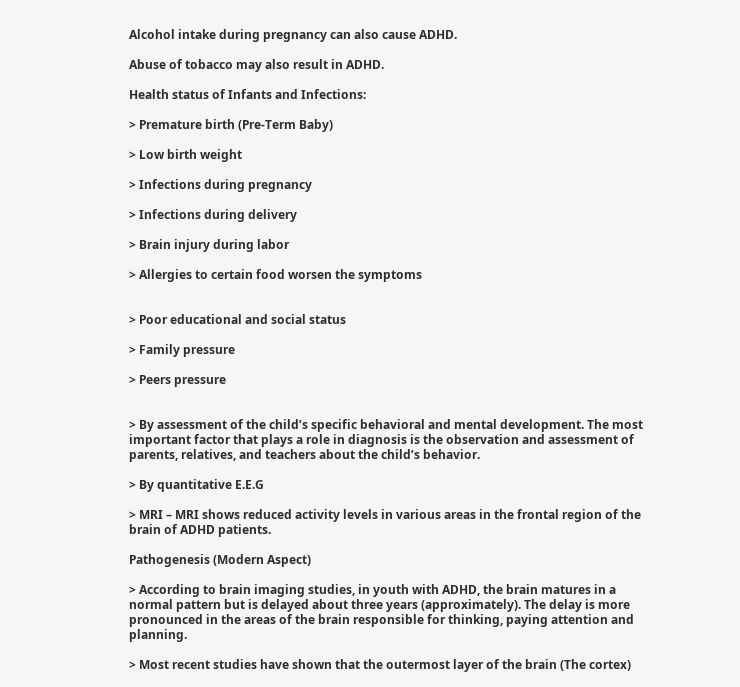Alcohol intake during pregnancy can also cause ADHD.

Abuse of tobacco may also result in ADHD.

Health status of Infants and Infections:

> Premature birth (Pre-Term Baby)

> Low birth weight

> Infections during pregnancy

> Infections during delivery

> Brain injury during labor

> Allergies to certain food worsen the symptoms


> Poor educational and social status

> Family pressure

> Peers pressure


> By assessment of the child’s specific behavioral and mental development. The most important factor that plays a role in diagnosis is the observation and assessment of parents, relatives, and teachers about the child’s behavior.

> By quantitative E.E.G

> MRI – MRI shows reduced activity levels in various areas in the frontal region of the brain of ADHD patients.

Pathogenesis (Modern Aspect)

> According to brain imaging studies, in youth with ADHD, the brain matures in a normal pattern but is delayed about three years (approximately). The delay is more pronounced in the areas of the brain responsible for thinking, paying attention and planning.

> Most recent studies have shown that the outermost layer of the brain (The cortex)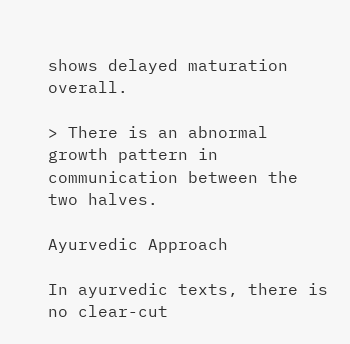shows delayed maturation overall.

> There is an abnormal growth pattern in communication between the two halves.

Ayurvedic Approach

In ayurvedic texts, there is no clear-cut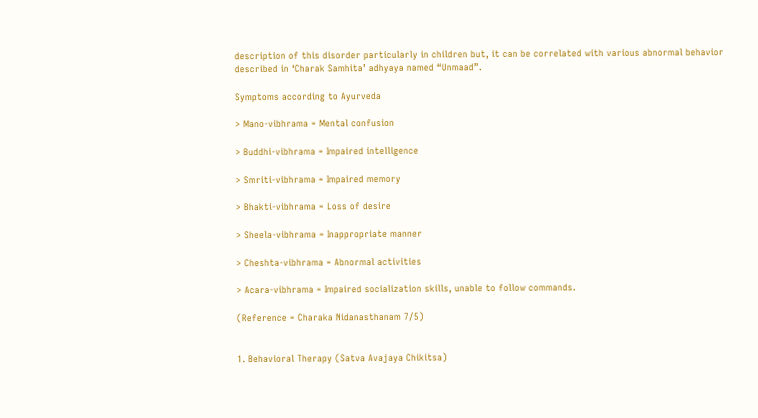description of this disorder particularly in children but, it can be correlated with various abnormal behavior described in ‘Charak Samhita’ adhyaya named “Unmaad”.

Symptoms according to Ayurveda

> Mano-vibhrama = Mental confusion

> Buddhi-vibhrama = Impaired intelligence

> Smriti-vibhrama = Impaired memory

> Bhakti-vibhrama = Loss of desire

> Sheela-vibhrama = Inappropriate manner

> Cheshta-vibhrama = Abnormal activities

> Acara-vibhrama = Impaired socialization skills, unable to follow commands.

(Reference = Charaka Nidanasthanam 7/5)


1. Behavioral Therapy (Satva Avajaya Chikitsa)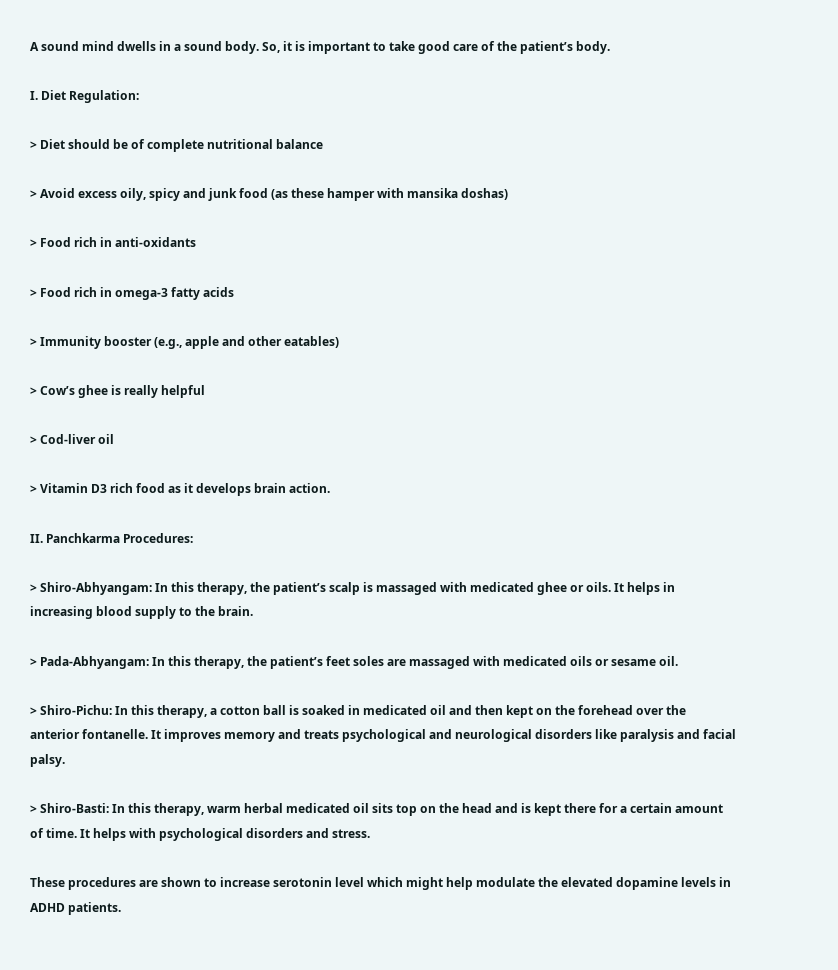A sound mind dwells in a sound body. So, it is important to take good care of the patient’s body.

I. Diet Regulation:

> Diet should be of complete nutritional balance

> Avoid excess oily, spicy and junk food (as these hamper with mansika doshas)

> Food rich in anti-oxidants

> Food rich in omega-3 fatty acids

> Immunity booster (e.g., apple and other eatables)

> Cow’s ghee is really helpful

> Cod-liver oil

> Vitamin D3 rich food as it develops brain action.

II. Panchkarma Procedures:

> Shiro-Abhyangam: In this therapy, the patient’s scalp is massaged with medicated ghee or oils. It helps in increasing blood supply to the brain.

> Pada-Abhyangam: In this therapy, the patient’s feet soles are massaged with medicated oils or sesame oil.

> Shiro-Pichu: In this therapy, a cotton ball is soaked in medicated oil and then kept on the forehead over the anterior fontanelle. It improves memory and treats psychological and neurological disorders like paralysis and facial palsy.

> Shiro-Basti: In this therapy, warm herbal medicated oil sits top on the head and is kept there for a certain amount of time. It helps with psychological disorders and stress.

These procedures are shown to increase serotonin level which might help modulate the elevated dopamine levels in ADHD patients.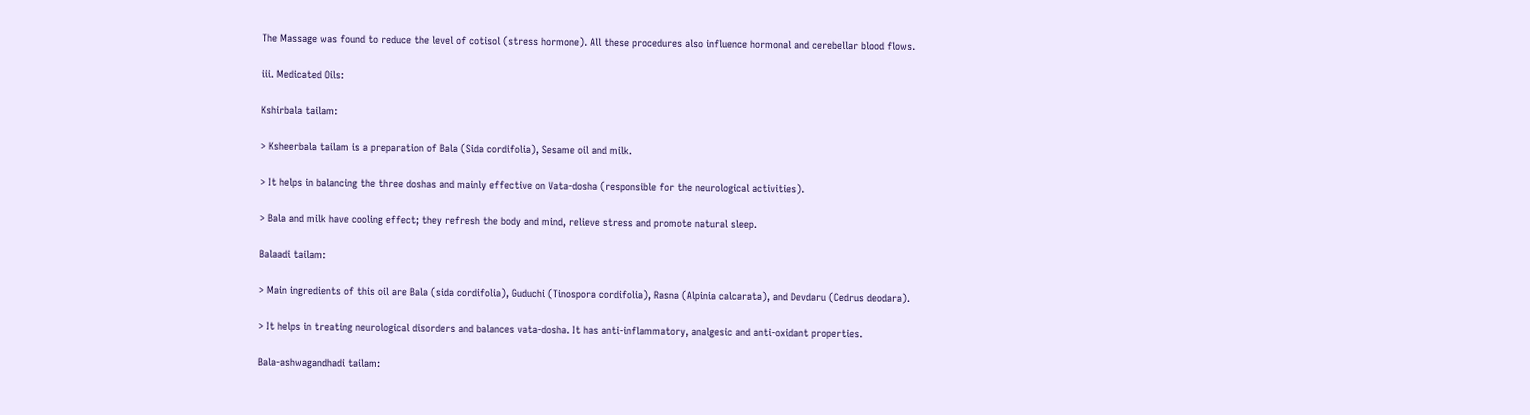The Massage was found to reduce the level of cotisol (stress hormone). All these procedures also influence hormonal and cerebellar blood flows.

iii. Medicated Oils:

Kshirbala tailam:

> Ksheerbala tailam is a preparation of Bala (Sida cordifolia), Sesame oil and milk.

> It helps in balancing the three doshas and mainly effective on Vata-dosha (responsible for the neurological activities).

> Bala and milk have cooling effect; they refresh the body and mind, relieve stress and promote natural sleep.

Balaadi tailam:

> Main ingredients of this oil are Bala (sida cordifolia), Guduchi (Tinospora cordifolia), Rasna (Alpinia calcarata), and Devdaru (Cedrus deodara).

> It helps in treating neurological disorders and balances vata-dosha. It has anti-inflammatory, analgesic and anti-oxidant properties.

Bala-ashwagandhadi tailam: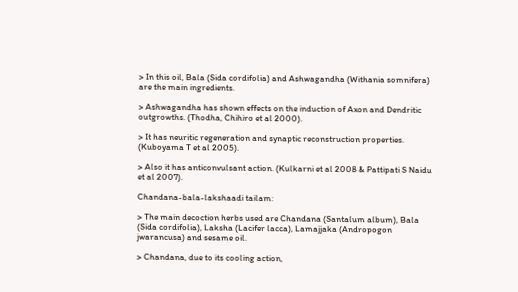> In this oil, Bala (Sida cordifolia) and Ashwagandha (Withania somnifera) are the main ingredients.

> Ashwagandha has shown effects on the induction of Axon and Dendritic outgrowths. (Thodha, Chihiro et al 2000).

> It has neuritic regeneration and synaptic reconstruction properties. (Kuboyama T et al 2005).

> Also it has anticonvulsant action. (Kulkarni et al 2008 & Pattipati S Naidu et al 2007).

Chandana-bala-lakshaadi tailam:

> The main decoction herbs used are Chandana (Santalum album), Bala (Sida cordifolia), Laksha (Lacifer lacca), Lamajjaka (Andropogon jwarancusa) and sesame oil.

> Chandana, due to its cooling action,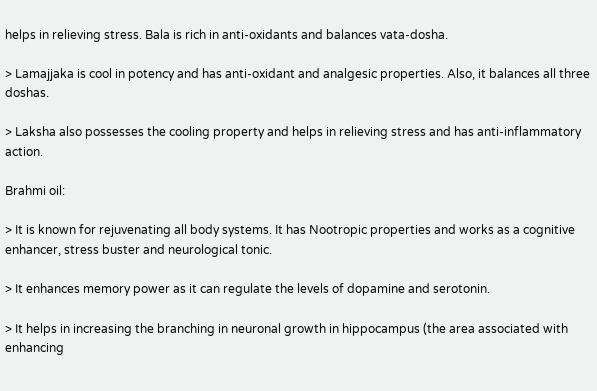helps in relieving stress. Bala is rich in anti-oxidants and balances vata-dosha.

> Lamajjaka is cool in potency and has anti-oxidant and analgesic properties. Also, it balances all three doshas.

> Laksha also possesses the cooling property and helps in relieving stress and has anti-inflammatory action.

Brahmi oil:

> It is known for rejuvenating all body systems. It has Nootropic properties and works as a cognitive enhancer, stress buster and neurological tonic.

> It enhances memory power as it can regulate the levels of dopamine and serotonin.

> It helps in increasing the branching in neuronal growth in hippocampus (the area associated with enhancing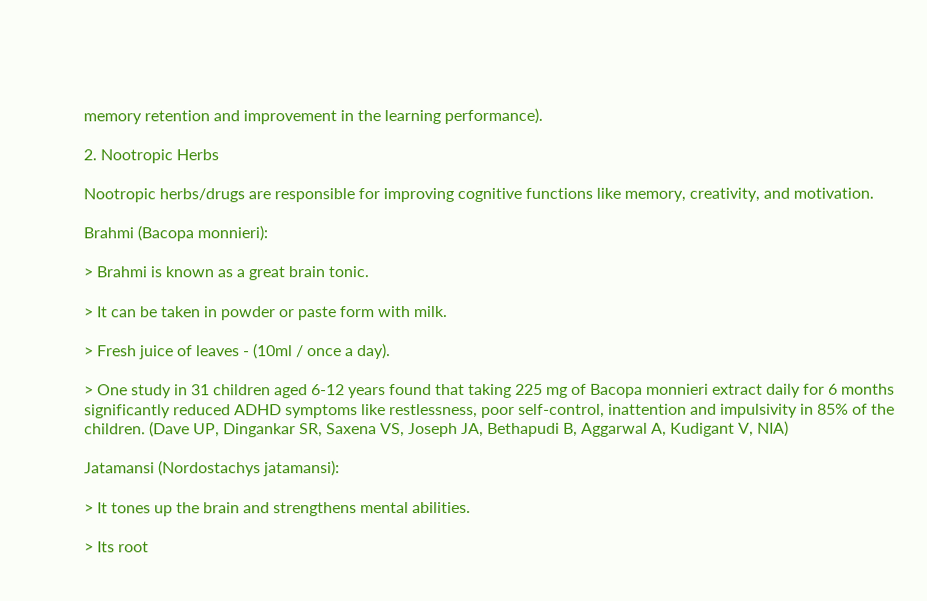memory retention and improvement in the learning performance).

2. Nootropic Herbs

Nootropic herbs/drugs are responsible for improving cognitive functions like memory, creativity, and motivation.

Brahmi (Bacopa monnieri):

> Brahmi is known as a great brain tonic.

> It can be taken in powder or paste form with milk.

> Fresh juice of leaves - (10ml / once a day).

> One study in 31 children aged 6-12 years found that taking 225 mg of Bacopa monnieri extract daily for 6 months significantly reduced ADHD symptoms like restlessness, poor self-control, inattention and impulsivity in 85% of the children. (Dave UP, Dingankar SR, Saxena VS, Joseph JA, Bethapudi B, Aggarwal A, Kudigant V, NIA)

Jatamansi (Nordostachys jatamansi):

> It tones up the brain and strengthens mental abilities.

> Its root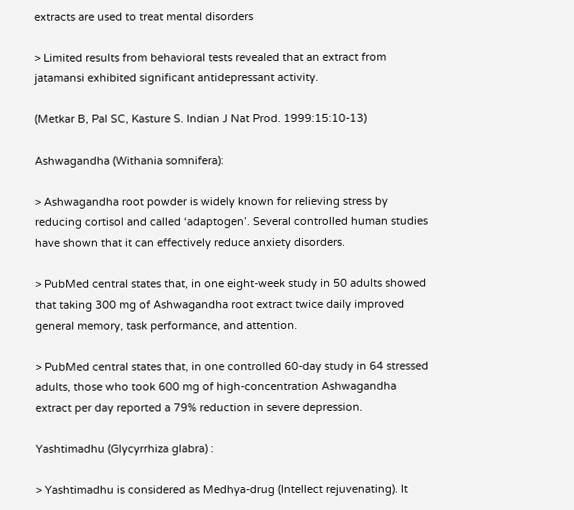extracts are used to treat mental disorders

> Limited results from behavioral tests revealed that an extract from jatamansi exhibited significant antidepressant activity.

(Metkar B, Pal SC, Kasture S. Indian J Nat Prod. 1999:15:10-13)

Ashwagandha (Withania somnifera):

> Ashwagandha root powder is widely known for relieving stress by reducing cortisol and called ‘adaptogen’. Several controlled human studies have shown that it can effectively reduce anxiety disorders.

> PubMed central states that, in one eight-week study in 50 adults showed that taking 300 mg of Ashwagandha root extract twice daily improved general memory, task performance, and attention.

> PubMed central states that, in one controlled 60-day study in 64 stressed adults, those who took 600 mg of high-concentration Ashwagandha extract per day reported a 79% reduction in severe depression.

Yashtimadhu (Glycyrrhiza glabra) :

> Yashtimadhu is considered as Medhya-drug (Intellect rejuvenating). It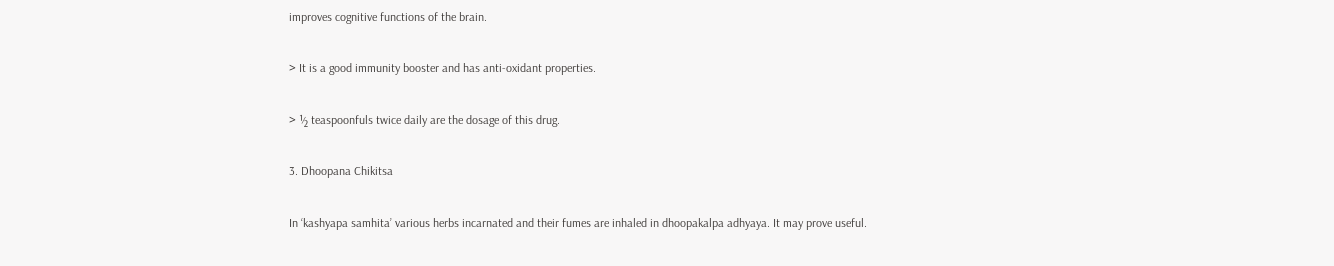improves cognitive functions of the brain.

> It is a good immunity booster and has anti-oxidant properties.

> ½ teaspoonfuls twice daily are the dosage of this drug.

3. Dhoopana Chikitsa

In ‘kashyapa samhita’ various herbs incarnated and their fumes are inhaled in dhoopakalpa adhyaya. It may prove useful.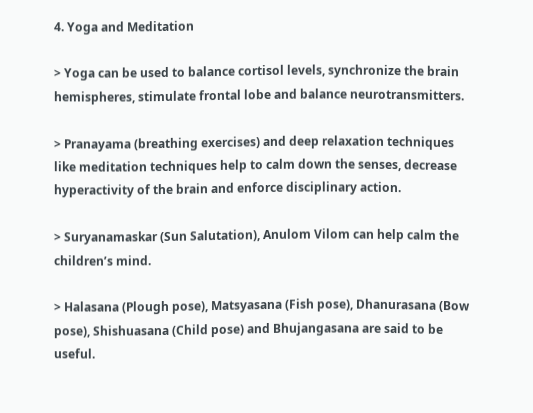4. Yoga and Meditation

> Yoga can be used to balance cortisol levels, synchronize the brain hemispheres, stimulate frontal lobe and balance neurotransmitters.

> Pranayama (breathing exercises) and deep relaxation techniques like meditation techniques help to calm down the senses, decrease hyperactivity of the brain and enforce disciplinary action.

> Suryanamaskar (Sun Salutation), Anulom Vilom can help calm the children’s mind.

> Halasana (Plough pose), Matsyasana (Fish pose), Dhanurasana (Bow pose), Shishuasana (Child pose) and Bhujangasana are said to be useful.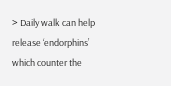> Daily walk can help release ‘endorphins’ which counter the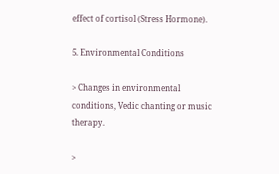effect of cortisol (Stress Hormone).

5. Environmental Conditions

> Changes in environmental conditions, Vedic chanting or music therapy.

>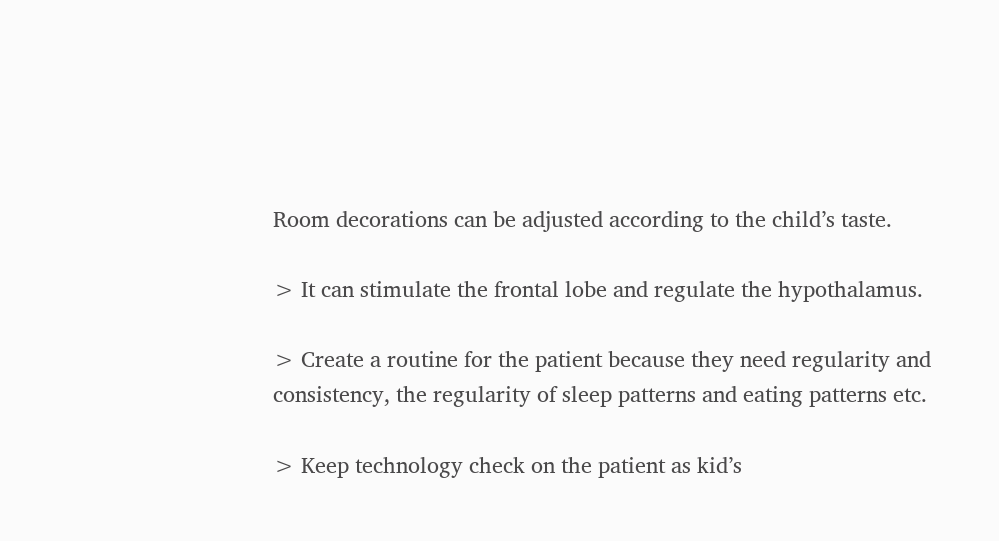Room decorations can be adjusted according to the child’s taste.

> It can stimulate the frontal lobe and regulate the hypothalamus.

> Create a routine for the patient because they need regularity and consistency, the regularity of sleep patterns and eating patterns etc.

> Keep technology check on the patient as kid’s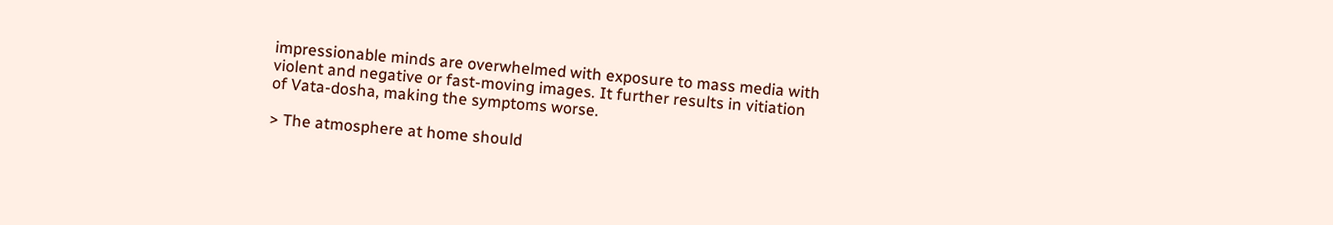impressionable minds are overwhelmed with exposure to mass media with violent and negative or fast-moving images. It further results in vitiation of Vata-dosha, making the symptoms worse.

> The atmosphere at home should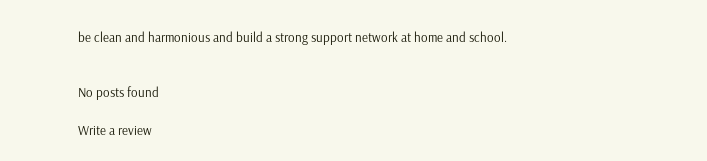be clean and harmonious and build a strong support network at home and school.


No posts found

Write a review